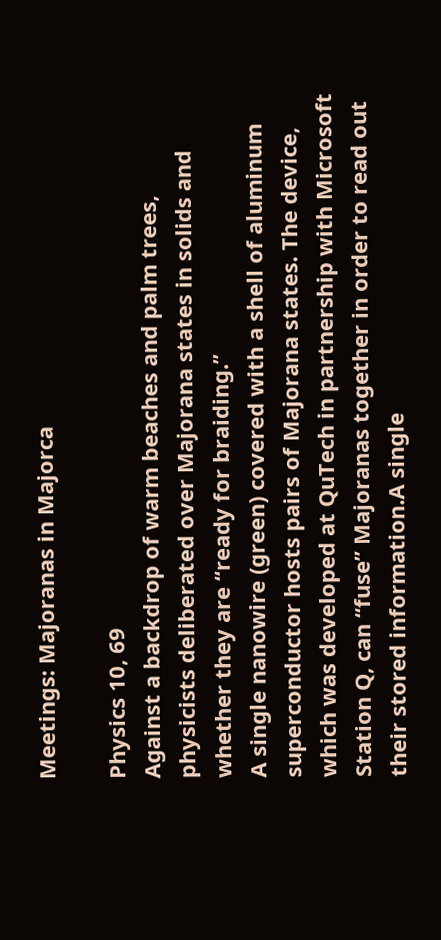Meetings: Majoranas in Majorca

Physics 10, 69
Against a backdrop of warm beaches and palm trees, physicists deliberated over Majorana states in solids and whether they are “ready for braiding.”
A single nanowire (green) covered with a shell of aluminum superconductor hosts pairs of Majorana states. The device, which was developed at QuTech in partnership with Microsoft Station Q, can “fuse” Majoranas together in order to read out their stored information.A single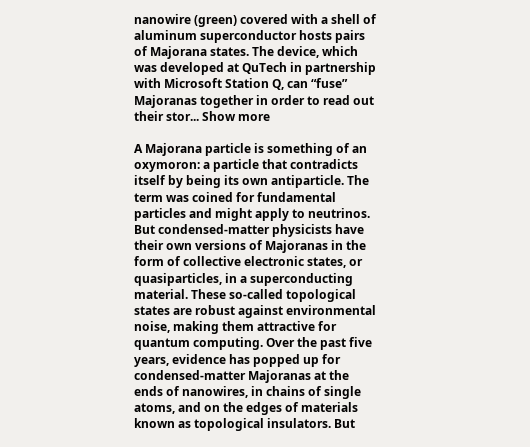nanowire (green) covered with a shell of aluminum superconductor hosts pairs of Majorana states. The device, which was developed at QuTech in partnership with Microsoft Station Q, can “fuse” Majoranas together in order to read out their stor... Show more

A Majorana particle is something of an oxymoron: a particle that contradicts itself by being its own antiparticle. The term was coined for fundamental particles and might apply to neutrinos. But condensed-matter physicists have their own versions of Majoranas in the form of collective electronic states, or quasiparticles, in a superconducting material. These so-called topological states are robust against environmental noise, making them attractive for quantum computing. Over the past five years, evidence has popped up for condensed-matter Majoranas at the ends of nanowires, in chains of single atoms, and on the edges of materials known as topological insulators. But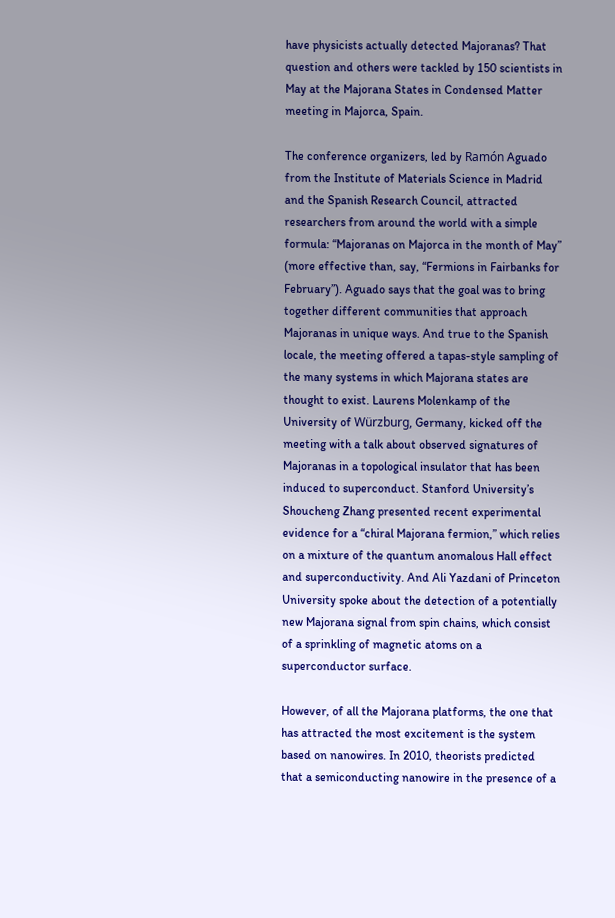have physicists actually detected Majoranas? That question and others were tackled by 150 scientists in May at the Majorana States in Condensed Matter meeting in Majorca, Spain.

The conference organizers, led by Ramón Aguado from the Institute of Materials Science in Madrid and the Spanish Research Council, attracted researchers from around the world with a simple formula: “Majoranas on Majorca in the month of May” (more effective than, say, “Fermions in Fairbanks for February”). Aguado says that the goal was to bring together different communities that approach Majoranas in unique ways. And true to the Spanish locale, the meeting offered a tapas-style sampling of the many systems in which Majorana states are thought to exist. Laurens Molenkamp of the University of Würzburg, Germany, kicked off the meeting with a talk about observed signatures of Majoranas in a topological insulator that has been induced to superconduct. Stanford University’s Shoucheng Zhang presented recent experimental evidence for a “chiral Majorana fermion,” which relies on a mixture of the quantum anomalous Hall effect and superconductivity. And Ali Yazdani of Princeton University spoke about the detection of a potentially new Majorana signal from spin chains, which consist of a sprinkling of magnetic atoms on a superconductor surface.

However, of all the Majorana platforms, the one that has attracted the most excitement is the system based on nanowires. In 2010, theorists predicted that a semiconducting nanowire in the presence of a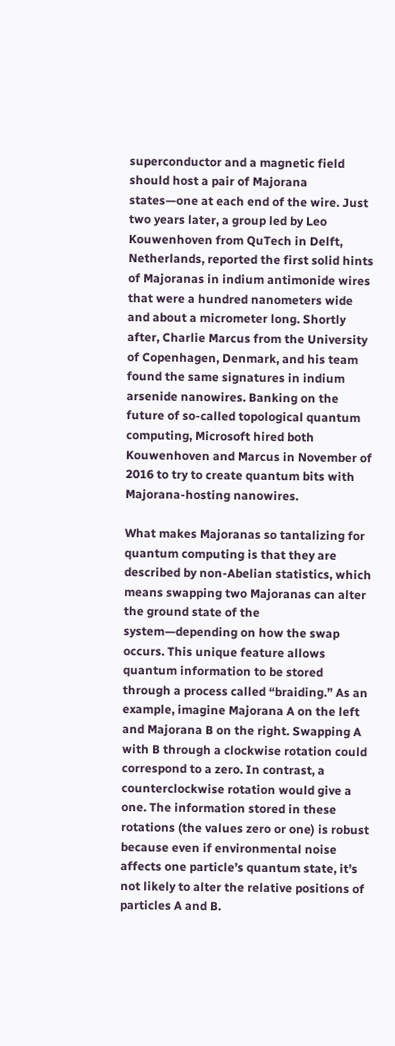superconductor and a magnetic field should host a pair of Majorana states—one at each end of the wire. Just two years later, a group led by Leo Kouwenhoven from QuTech in Delft, Netherlands, reported the first solid hints of Majoranas in indium antimonide wires that were a hundred nanometers wide and about a micrometer long. Shortly after, Charlie Marcus from the University of Copenhagen, Denmark, and his team found the same signatures in indium arsenide nanowires. Banking on the future of so-called topological quantum computing, Microsoft hired both Kouwenhoven and Marcus in November of 2016 to try to create quantum bits with Majorana-hosting nanowires.

What makes Majoranas so tantalizing for quantum computing is that they are described by non-Abelian statistics, which means swapping two Majoranas can alter the ground state of the system—depending on how the swap occurs. This unique feature allows quantum information to be stored through a process called “braiding.” As an example, imagine Majorana A on the left and Majorana B on the right. Swapping A with B through a clockwise rotation could correspond to a zero. In contrast, a counterclockwise rotation would give a one. The information stored in these rotations (the values zero or one) is robust because even if environmental noise affects one particle’s quantum state, it’s not likely to alter the relative positions of particles A and B.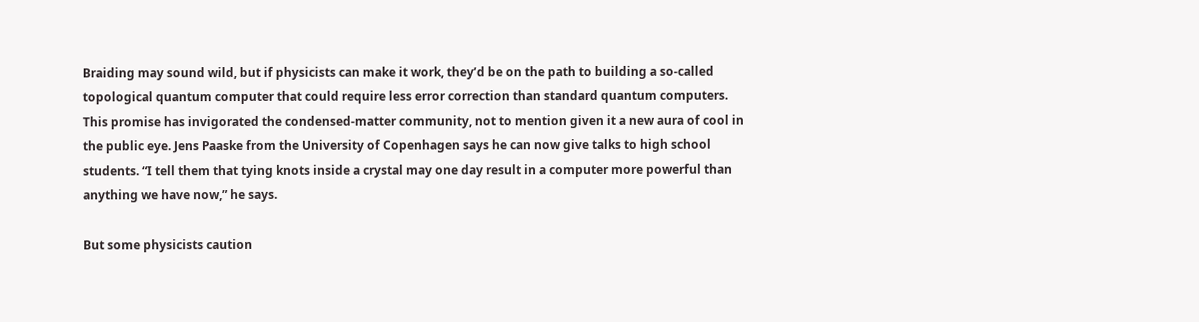Braiding may sound wild, but if physicists can make it work, they’d be on the path to building a so-called topological quantum computer that could require less error correction than standard quantum computers. This promise has invigorated the condensed-matter community, not to mention given it a new aura of cool in the public eye. Jens Paaske from the University of Copenhagen says he can now give talks to high school students. “I tell them that tying knots inside a crystal may one day result in a computer more powerful than anything we have now,” he says.

But some physicists caution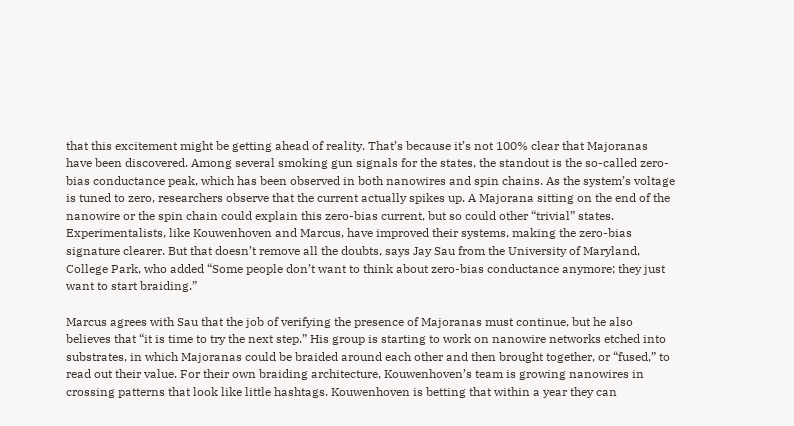that this excitement might be getting ahead of reality. That’s because it’s not 100% clear that Majoranas have been discovered. Among several smoking gun signals for the states, the standout is the so-called zero-bias conductance peak, which has been observed in both nanowires and spin chains. As the system’s voltage is tuned to zero, researchers observe that the current actually spikes up. A Majorana sitting on the end of the nanowire or the spin chain could explain this zero-bias current, but so could other “trivial” states. Experimentalists, like Kouwenhoven and Marcus, have improved their systems, making the zero-bias signature clearer. But that doesn’t remove all the doubts, says Jay Sau from the University of Maryland, College Park, who added “Some people don’t want to think about zero-bias conductance anymore; they just want to start braiding.”

Marcus agrees with Sau that the job of verifying the presence of Majoranas must continue, but he also believes that “it is time to try the next step.” His group is starting to work on nanowire networks etched into substrates, in which Majoranas could be braided around each other and then brought together, or “fused,” to read out their value. For their own braiding architecture, Kouwenhoven’s team is growing nanowires in crossing patterns that look like little hashtags. Kouwenhoven is betting that within a year they can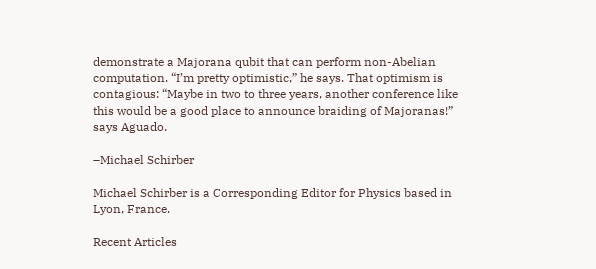demonstrate a Majorana qubit that can perform non-Abelian computation. “I’m pretty optimistic,” he says. That optimism is contagious: “Maybe in two to three years, another conference like this would be a good place to announce braiding of Majoranas!” says Aguado.

–Michael Schirber

Michael Schirber is a Corresponding Editor for Physics based in Lyon, France.

Recent Articles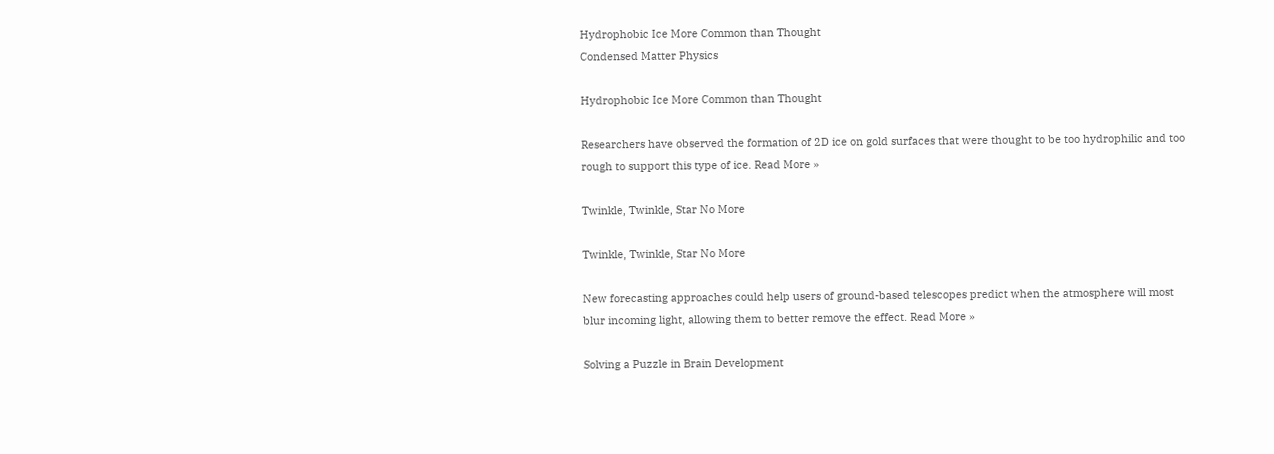Hydrophobic Ice More Common than Thought
Condensed Matter Physics

Hydrophobic Ice More Common than Thought

Researchers have observed the formation of 2D ice on gold surfaces that were thought to be too hydrophilic and too rough to support this type of ice. Read More »

Twinkle, Twinkle, Star No More

Twinkle, Twinkle, Star No More

New forecasting approaches could help users of ground-based telescopes predict when the atmosphere will most blur incoming light, allowing them to better remove the effect. Read More »

Solving a Puzzle in Brain Development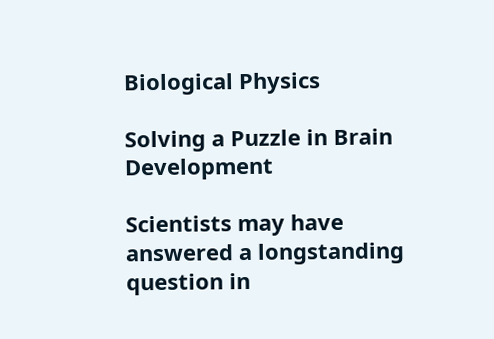Biological Physics

Solving a Puzzle in Brain Development

Scientists may have answered a longstanding question in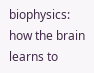biophysics: how the brain learns to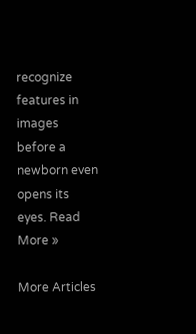recognize features in images before a newborn even opens its eyes. Read More »

More Articles